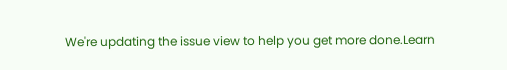We're updating the issue view to help you get more done.Learn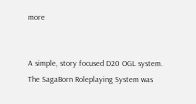more


A simple, story focused D20 OGL system.
The SagaBorn Roleplaying System was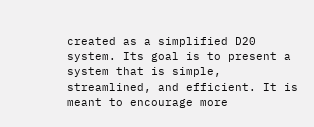created as a simplified D20 system. Its goal is to present a system that is simple, streamlined, and efficient. It is meant to encourage more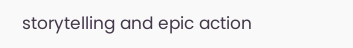storytelling and epic action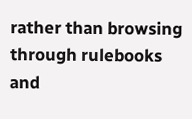rather than browsing through rulebooks and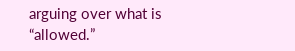arguing over what is “allowed.”